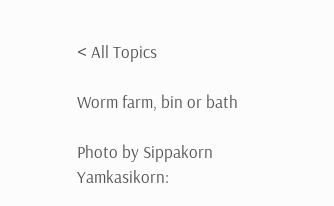< All Topics

Worm farm, bin or bath

Photo by Sippakorn Yamkasikorn: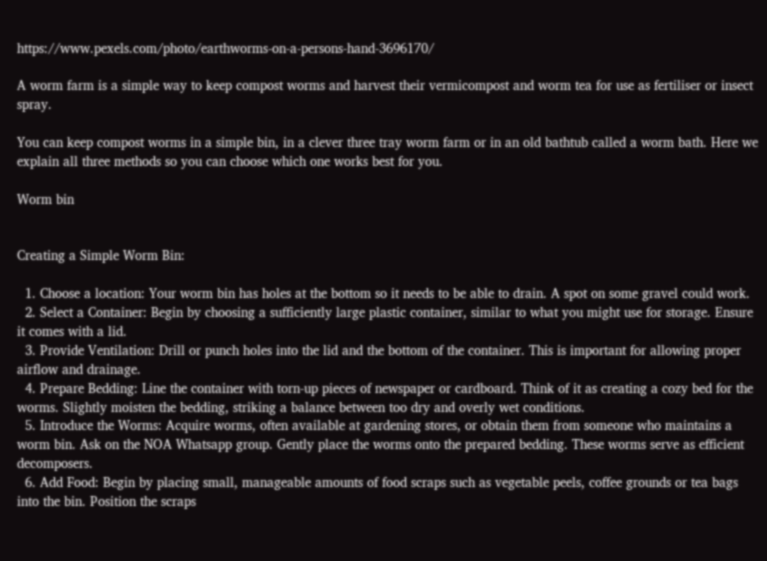https://www.pexels.com/photo/earthworms-on-a-persons-hand-3696170/

A worm farm is a simple way to keep compost worms and harvest their vermicompost and worm tea for use as fertiliser or insect spray.

You can keep compost worms in a simple bin, in a clever three tray worm farm or in an old bathtub called a worm bath. Here we explain all three methods so you can choose which one works best for you.

Worm bin


Creating a Simple Worm Bin:

  1. Choose a location: Your worm bin has holes at the bottom so it needs to be able to drain. A spot on some gravel could work.
  2. Select a Container: Begin by choosing a sufficiently large plastic container, similar to what you might use for storage. Ensure it comes with a lid.
  3. Provide Ventilation: Drill or punch holes into the lid and the bottom of the container. This is important for allowing proper airflow and drainage.
  4. Prepare Bedding: Line the container with torn-up pieces of newspaper or cardboard. Think of it as creating a cozy bed for the worms. Slightly moisten the bedding, striking a balance between too dry and overly wet conditions.
  5. Introduce the Worms: Acquire worms, often available at gardening stores, or obtain them from someone who maintains a worm bin. Ask on the NOA Whatsapp group. Gently place the worms onto the prepared bedding. These worms serve as efficient decomposers.
  6. Add Food: Begin by placing small, manageable amounts of food scraps such as vegetable peels, coffee grounds or tea bags into the bin. Position the scraps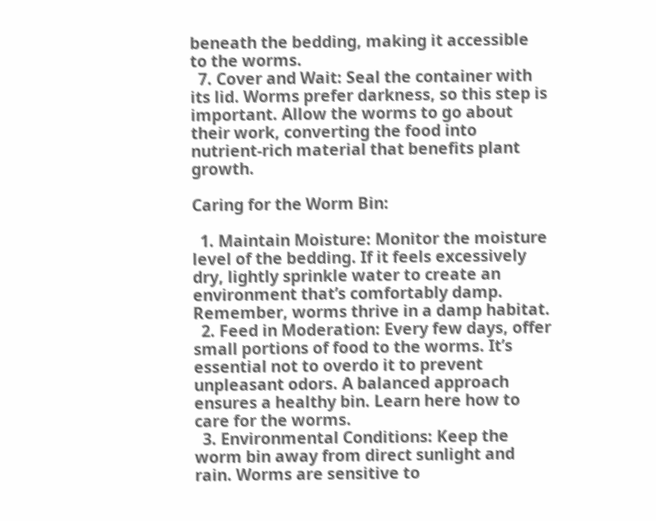beneath the bedding, making it accessible to the worms.
  7. Cover and Wait: Seal the container with its lid. Worms prefer darkness, so this step is important. Allow the worms to go about their work, converting the food into nutrient-rich material that benefits plant growth.

Caring for the Worm Bin:

  1. Maintain Moisture: Monitor the moisture level of the bedding. If it feels excessively dry, lightly sprinkle water to create an environment that’s comfortably damp. Remember, worms thrive in a damp habitat.
  2. Feed in Moderation: Every few days, offer small portions of food to the worms. It’s essential not to overdo it to prevent unpleasant odors. A balanced approach ensures a healthy bin. Learn here how to care for the worms.
  3. Environmental Conditions: Keep the worm bin away from direct sunlight and rain. Worms are sensitive to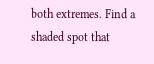both extremes. Find a shaded spot that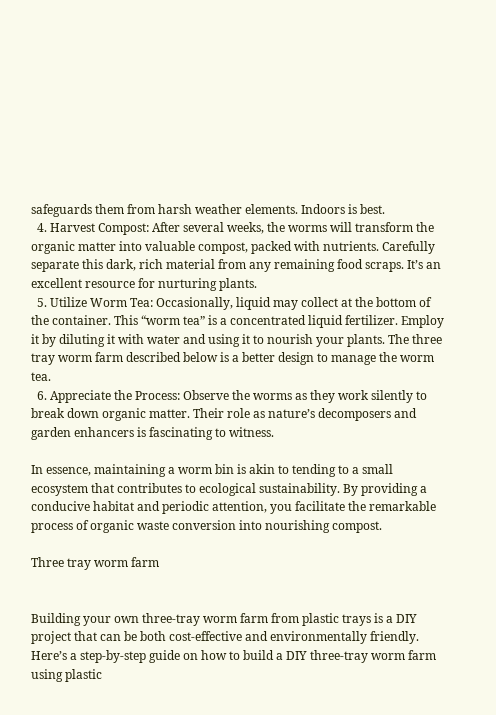safeguards them from harsh weather elements. Indoors is best.
  4. Harvest Compost: After several weeks, the worms will transform the organic matter into valuable compost, packed with nutrients. Carefully separate this dark, rich material from any remaining food scraps. It’s an excellent resource for nurturing plants.
  5. Utilize Worm Tea: Occasionally, liquid may collect at the bottom of the container. This “worm tea” is a concentrated liquid fertilizer. Employ it by diluting it with water and using it to nourish your plants. The three tray worm farm described below is a better design to manage the worm tea.
  6. Appreciate the Process: Observe the worms as they work silently to break down organic matter. Their role as nature’s decomposers and garden enhancers is fascinating to witness.

In essence, maintaining a worm bin is akin to tending to a small ecosystem that contributes to ecological sustainability. By providing a conducive habitat and periodic attention, you facilitate the remarkable process of organic waste conversion into nourishing compost.

Three tray worm farm


Building your own three-tray worm farm from plastic trays is a DIY project that can be both cost-effective and environmentally friendly. Here’s a step-by-step guide on how to build a DIY three-tray worm farm using plastic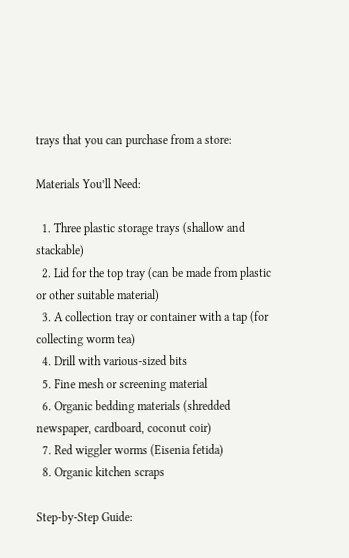trays that you can purchase from a store:

Materials You’ll Need:

  1. Three plastic storage trays (shallow and stackable)
  2. Lid for the top tray (can be made from plastic or other suitable material)
  3. A collection tray or container with a tap (for collecting worm tea)
  4. Drill with various-sized bits
  5. Fine mesh or screening material
  6. Organic bedding materials (shredded newspaper, cardboard, coconut coir)
  7. Red wiggler worms (Eisenia fetida)
  8. Organic kitchen scraps

Step-by-Step Guide: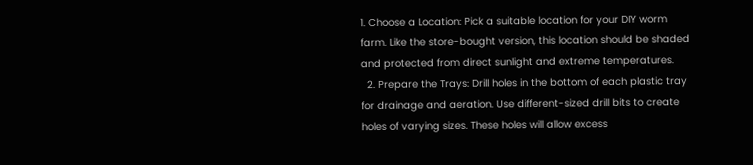1. Choose a Location: Pick a suitable location for your DIY worm farm. Like the store-bought version, this location should be shaded and protected from direct sunlight and extreme temperatures.
  2. Prepare the Trays: Drill holes in the bottom of each plastic tray for drainage and aeration. Use different-sized drill bits to create holes of varying sizes. These holes will allow excess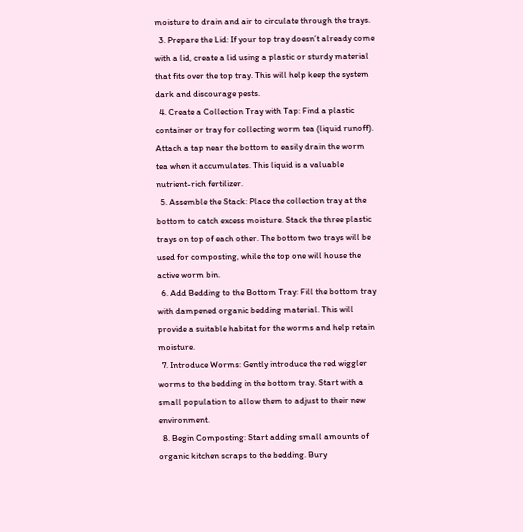moisture to drain and air to circulate through the trays.
  3. Prepare the Lid: If your top tray doesn’t already come with a lid, create a lid using a plastic or sturdy material that fits over the top tray. This will help keep the system dark and discourage pests.
  4. Create a Collection Tray with Tap: Find a plastic container or tray for collecting worm tea (liquid runoff). Attach a tap near the bottom to easily drain the worm tea when it accumulates. This liquid is a valuable nutrient-rich fertilizer.
  5. Assemble the Stack: Place the collection tray at the bottom to catch excess moisture. Stack the three plastic trays on top of each other. The bottom two trays will be used for composting, while the top one will house the active worm bin.
  6. Add Bedding to the Bottom Tray: Fill the bottom tray with dampened organic bedding material. This will provide a suitable habitat for the worms and help retain moisture.
  7. Introduce Worms: Gently introduce the red wiggler worms to the bedding in the bottom tray. Start with a small population to allow them to adjust to their new environment.
  8. Begin Composting: Start adding small amounts of organic kitchen scraps to the bedding. Bury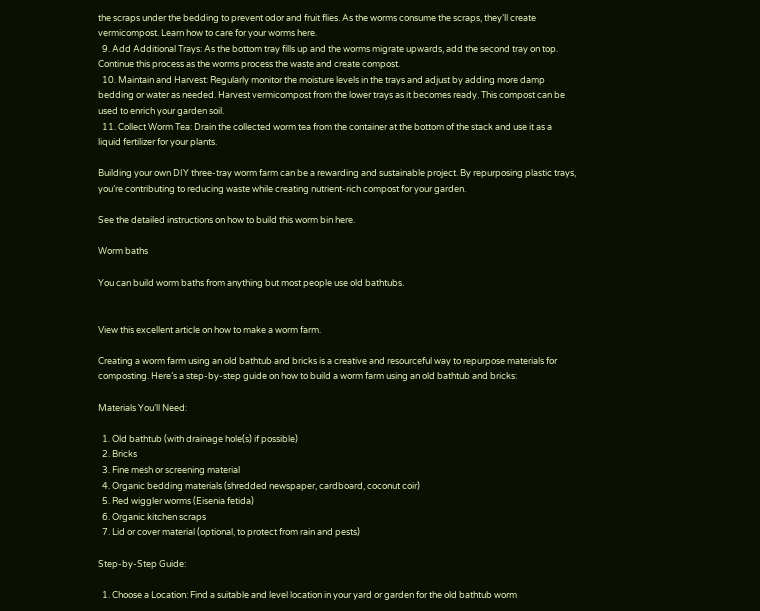the scraps under the bedding to prevent odor and fruit flies. As the worms consume the scraps, they’ll create vermicompost. Learn how to care for your worms here.
  9. Add Additional Trays: As the bottom tray fills up and the worms migrate upwards, add the second tray on top. Continue this process as the worms process the waste and create compost.
  10. Maintain and Harvest: Regularly monitor the moisture levels in the trays and adjust by adding more damp bedding or water as needed. Harvest vermicompost from the lower trays as it becomes ready. This compost can be used to enrich your garden soil.
  11. Collect Worm Tea: Drain the collected worm tea from the container at the bottom of the stack and use it as a liquid fertilizer for your plants.

Building your own DIY three-tray worm farm can be a rewarding and sustainable project. By repurposing plastic trays, you’re contributing to reducing waste while creating nutrient-rich compost for your garden.

See the detailed instructions on how to build this worm bin here.

Worm baths

You can build worm baths from anything but most people use old bathtubs.


View this excellent article on how to make a worm farm.

Creating a worm farm using an old bathtub and bricks is a creative and resourceful way to repurpose materials for composting. Here’s a step-by-step guide on how to build a worm farm using an old bathtub and bricks:

Materials You’ll Need:

  1. Old bathtub (with drainage hole(s) if possible)
  2. Bricks
  3. Fine mesh or screening material
  4. Organic bedding materials (shredded newspaper, cardboard, coconut coir)
  5. Red wiggler worms (Eisenia fetida)
  6. Organic kitchen scraps
  7. Lid or cover material (optional, to protect from rain and pests)

Step-by-Step Guide:

  1. Choose a Location: Find a suitable and level location in your yard or garden for the old bathtub worm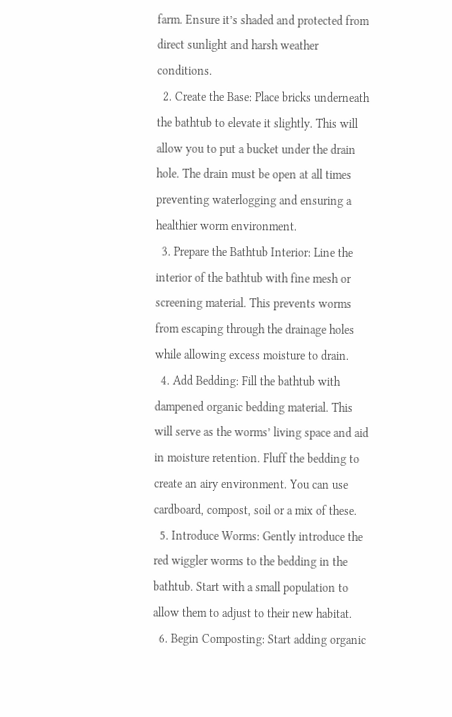farm. Ensure it’s shaded and protected from direct sunlight and harsh weather conditions.
  2. Create the Base: Place bricks underneath the bathtub to elevate it slightly. This will allow you to put a bucket under the drain hole. The drain must be open at all times preventing waterlogging and ensuring a healthier worm environment.
  3. Prepare the Bathtub Interior: Line the interior of the bathtub with fine mesh or screening material. This prevents worms from escaping through the drainage holes while allowing excess moisture to drain.
  4. Add Bedding: Fill the bathtub with dampened organic bedding material. This will serve as the worms’ living space and aid in moisture retention. Fluff the bedding to create an airy environment. You can use cardboard, compost, soil or a mix of these.
  5. Introduce Worms: Gently introduce the red wiggler worms to the bedding in the bathtub. Start with a small population to allow them to adjust to their new habitat.
  6. Begin Composting: Start adding organic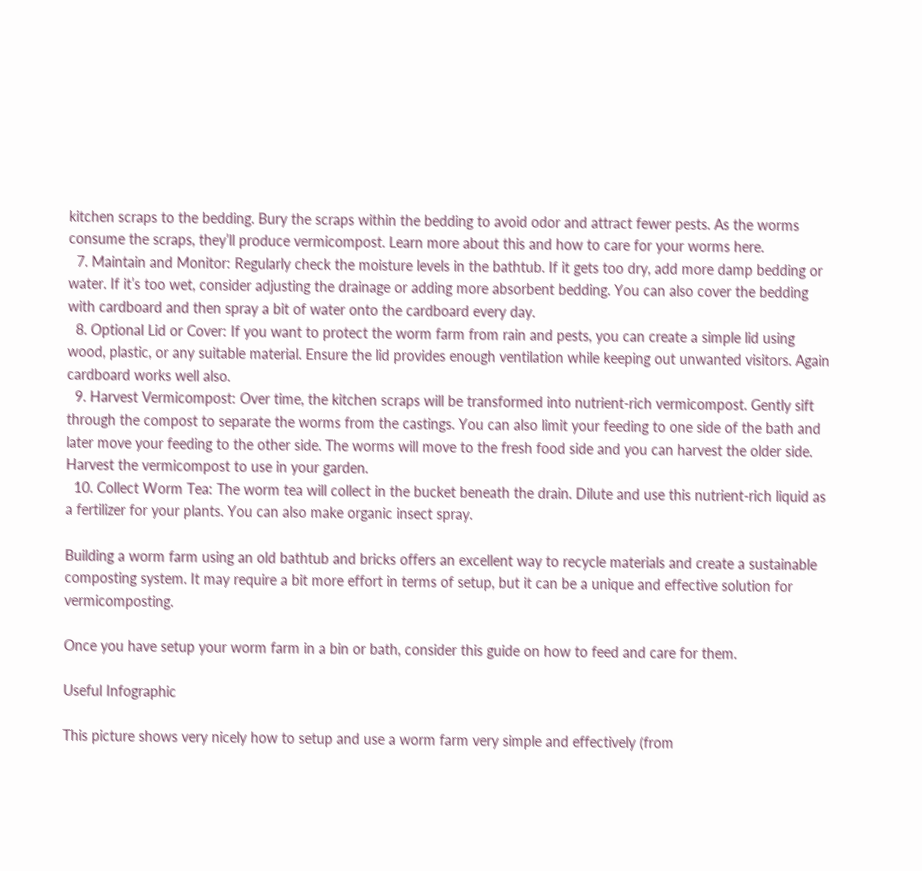kitchen scraps to the bedding. Bury the scraps within the bedding to avoid odor and attract fewer pests. As the worms consume the scraps, they’ll produce vermicompost. Learn more about this and how to care for your worms here.
  7. Maintain and Monitor: Regularly check the moisture levels in the bathtub. If it gets too dry, add more damp bedding or water. If it’s too wet, consider adjusting the drainage or adding more absorbent bedding. You can also cover the bedding with cardboard and then spray a bit of water onto the cardboard every day.
  8. Optional Lid or Cover: If you want to protect the worm farm from rain and pests, you can create a simple lid using wood, plastic, or any suitable material. Ensure the lid provides enough ventilation while keeping out unwanted visitors. Again cardboard works well also.
  9. Harvest Vermicompost: Over time, the kitchen scraps will be transformed into nutrient-rich vermicompost. Gently sift through the compost to separate the worms from the castings. You can also limit your feeding to one side of the bath and later move your feeding to the other side. The worms will move to the fresh food side and you can harvest the older side. Harvest the vermicompost to use in your garden.
  10. Collect Worm Tea: The worm tea will collect in the bucket beneath the drain. Dilute and use this nutrient-rich liquid as a fertilizer for your plants. You can also make organic insect spray.

Building a worm farm using an old bathtub and bricks offers an excellent way to recycle materials and create a sustainable composting system. It may require a bit more effort in terms of setup, but it can be a unique and effective solution for vermicomposting.

Once you have setup your worm farm in a bin or bath, consider this guide on how to feed and care for them.

Useful Infographic

This picture shows very nicely how to setup and use a worm farm very simple and effectively (from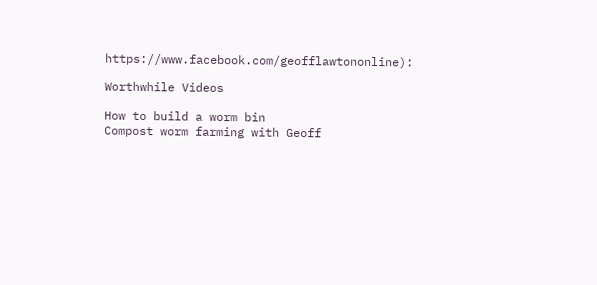https://www.facebook.com/geofflawtononline):

Worthwhile Videos

How to build a worm bin
Compost worm farming with Geoff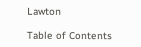Lawton

Table of Contents